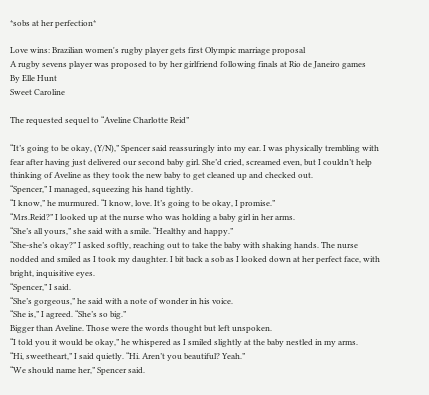*sobs at her perfection*

Love wins: Brazilian women's rugby player gets first Olympic marriage proposal
A rugby sevens player was proposed to by her girlfriend following finals at Rio de Janeiro games
By Elle Hunt
Sweet Caroline

The requested sequel to “Aveline Charlotte Reid”

“It’s going to be okay, (Y/N),” Spencer said reassuringly into my ear. I was physically trembling with fear after having just delivered our second baby girl. She’d cried, screamed even, but I couldn’t help thinking of Aveline as they took the new baby to get cleaned up and checked out.
“Spencer,” I managed, squeezing his hand tightly.
“I know,” he murmured. “I know, love. It’s going to be okay, I promise.”
“Mrs.Reid?” I looked up at the nurse who was holding a baby girl in her arms.
“She’s all yours,” she said with a smile. “Healthy and happy.”
“She-she’s okay?” I asked softly, reaching out to take the baby with shaking hands. The nurse nodded and smiled as I took my daughter. I bit back a sob as I looked down at her perfect face, with bright, inquisitive eyes.
“Spencer,” I said.
“She’s gorgeous,” he said with a note of wonder in his voice.
“She is,” I agreed. “She’s so big.”
Bigger than Aveline. Those were the words thought but left unspoken.
“I told you it would be okay,” he whispered as I smiled slightly at the baby nestled in my arms.
“Hi, sweetheart,” I said quietly. “Hi. Aren’t you beautiful? Yeah.”
“We should name her,” Spencer said.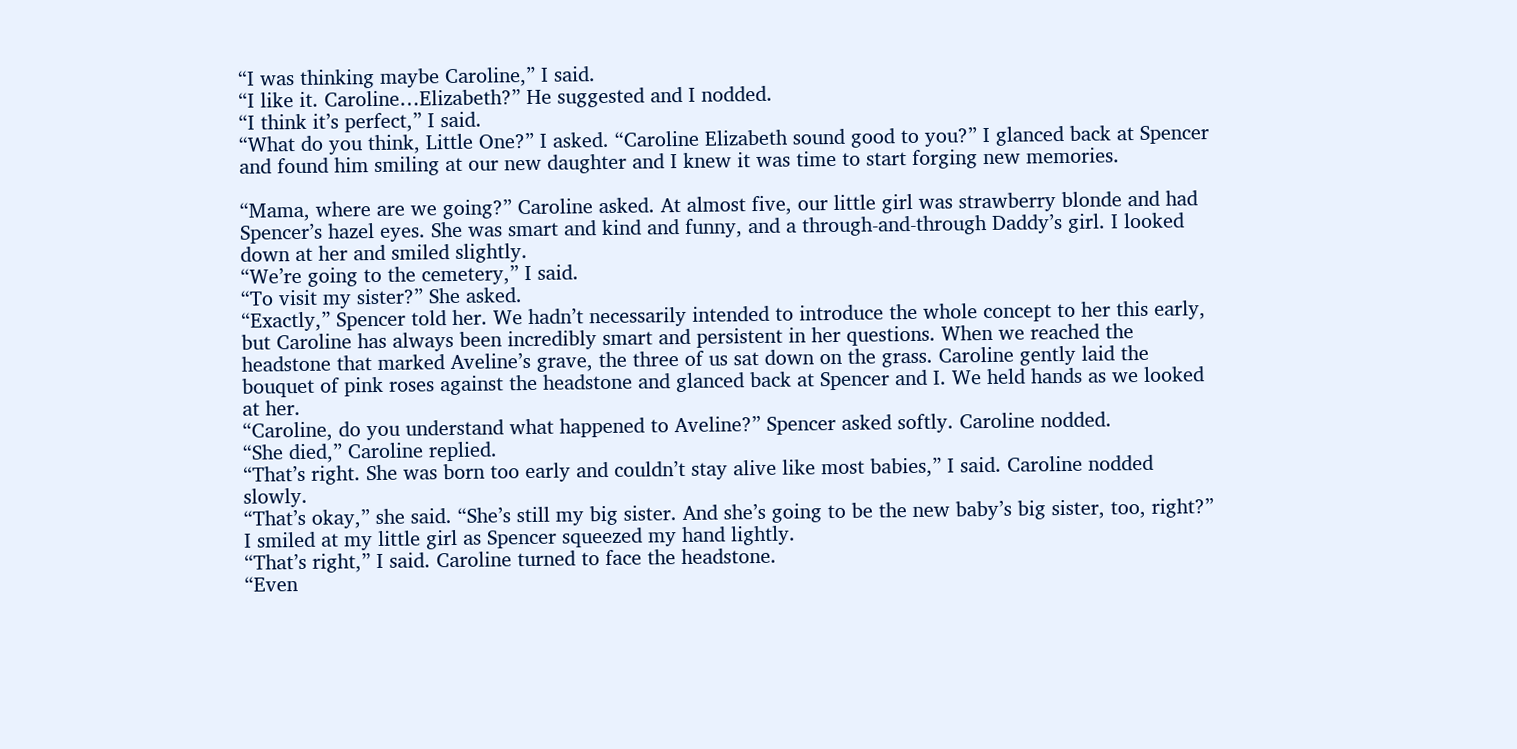“I was thinking maybe Caroline,” I said.
“I like it. Caroline…Elizabeth?” He suggested and I nodded.
“I think it’s perfect,” I said.
“What do you think, Little One?” I asked. “Caroline Elizabeth sound good to you?” I glanced back at Spencer and found him smiling at our new daughter and I knew it was time to start forging new memories.

“Mama, where are we going?” Caroline asked. At almost five, our little girl was strawberry blonde and had Spencer’s hazel eyes. She was smart and kind and funny, and a through-and-through Daddy’s girl. I looked down at her and smiled slightly.
“We’re going to the cemetery,” I said.
“To visit my sister?” She asked.
“Exactly,” Spencer told her. We hadn’t necessarily intended to introduce the whole concept to her this early, but Caroline has always been incredibly smart and persistent in her questions. When we reached the headstone that marked Aveline’s grave, the three of us sat down on the grass. Caroline gently laid the bouquet of pink roses against the headstone and glanced back at Spencer and I. We held hands as we looked at her.
“Caroline, do you understand what happened to Aveline?” Spencer asked softly. Caroline nodded.
“She died,” Caroline replied.
“That’s right. She was born too early and couldn’t stay alive like most babies,” I said. Caroline nodded slowly.
“That’s okay,” she said. “She’s still my big sister. And she’s going to be the new baby’s big sister, too, right?” I smiled at my little girl as Spencer squeezed my hand lightly.
“That’s right,” I said. Caroline turned to face the headstone.
“Even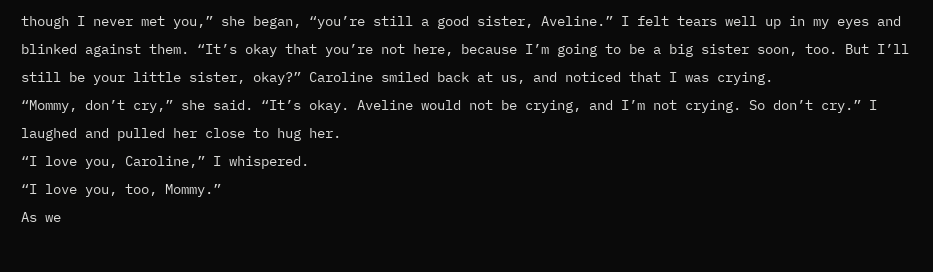though I never met you,” she began, “you’re still a good sister, Aveline.” I felt tears well up in my eyes and blinked against them. “It’s okay that you’re not here, because I’m going to be a big sister soon, too. But I’ll still be your little sister, okay?” Caroline smiled back at us, and noticed that I was crying.
“Mommy, don’t cry,” she said. “It’s okay. Aveline would not be crying, and I’m not crying. So don’t cry.” I laughed and pulled her close to hug her.
“I love you, Caroline,” I whispered.
“I love you, too, Mommy.”
As we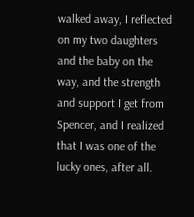walked away, I reflected on my two daughters and the baby on the way, and the strength and support I get from Spencer, and I realized that I was one of the lucky ones, after all.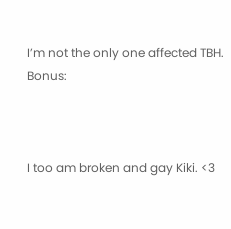I’m not the only one affected TBH. Bonus:



I too am broken and gay Kiki. <3